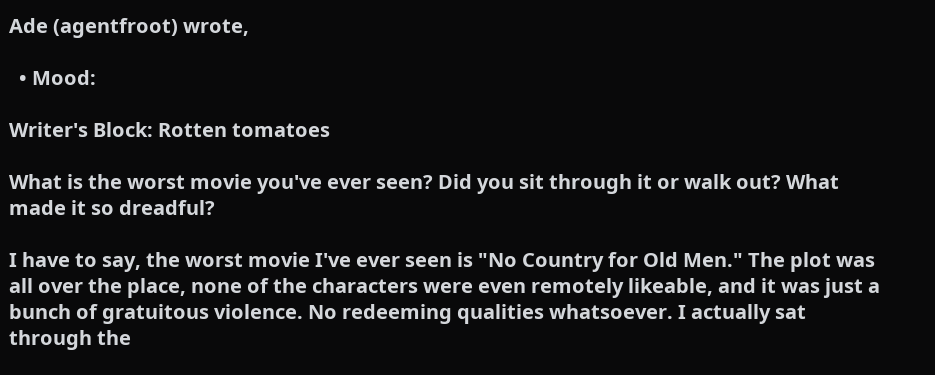Ade (agentfroot) wrote,

  • Mood:

Writer's Block: Rotten tomatoes

What is the worst movie you've ever seen? Did you sit through it or walk out? What made it so dreadful?

I have to say, the worst movie I've ever seen is "No Country for Old Men." The plot was all over the place, none of the characters were even remotely likeable, and it was just a bunch of gratuitous violence. No redeeming qualities whatsoever. I actually sat through the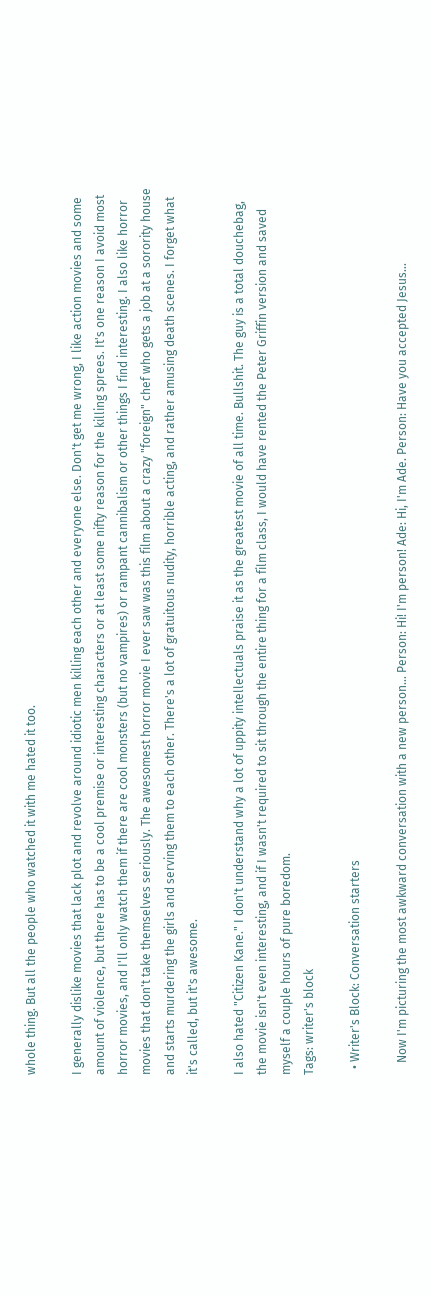whole thing. But all the people who watched it with me hated it too.

I generally dislike movies that lack plot and revolve around idiotic men killing each other and everyone else. Don't get me wrong, I like action movies and some amount of violence, but there has to be a cool premise or interesting characters or at least some nifty reason for the killing sprees. It's one reason I avoid most horror movies, and I'll only watch them if there are cool monsters (but no vampires) or rampant cannibalism or other things I find interesting. I also like horror movies that don't take themselves seriously. The awesomest horror movie I ever saw was this film about a crazy "foreign" chef who gets a job at a sorority house and starts murdering the girls and serving them to each other. There's a lot of gratuitous nudity, horrible acting, and rather amusing death scenes. I forget what it's called, but it's awesome.

I also hated "Citizen Kane." I don't understand why a lot of uppity intellectuals praise it as the greatest movie of all time. Bullshit. The guy is a total douchebag, the movie isn't even interesting, and if I wasn't required to sit through the entire thing for a film class, I would have rented the Peter Griffin version and saved myself a couple hours of pure boredom.
Tags: writer's block

  • Writer's Block: Conversation starters

    Now I'm picturing the most awkward conversation with a new person... Person: Hi! I'm person! Ade: Hi, I'm Ade. Person: Have you accepted Jesus…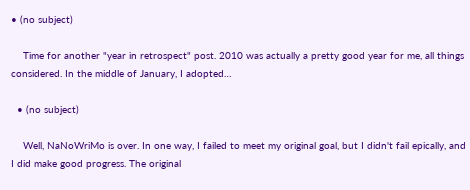• (no subject)

    Time for another "year in retrospect" post. 2010 was actually a pretty good year for me, all things considered. In the middle of January, I adopted…

  • (no subject)

    Well, NaNoWriMo is over. In one way, I failed to meet my original goal, but I didn't fail epically, and I did make good progress. The original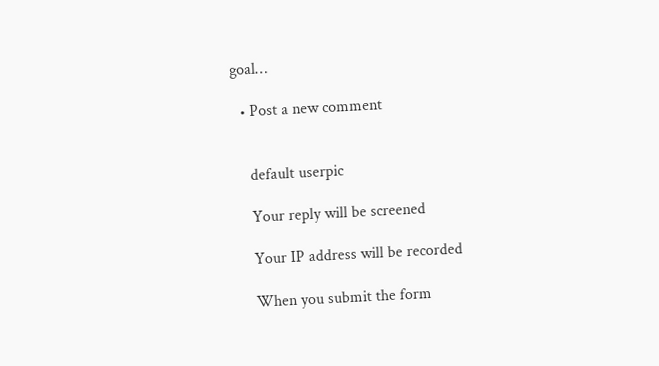goal…

  • Post a new comment


    default userpic

    Your reply will be screened

    Your IP address will be recorded

    When you submit the form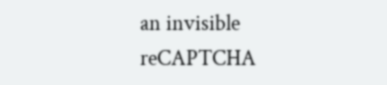an invisible reCAPTCHA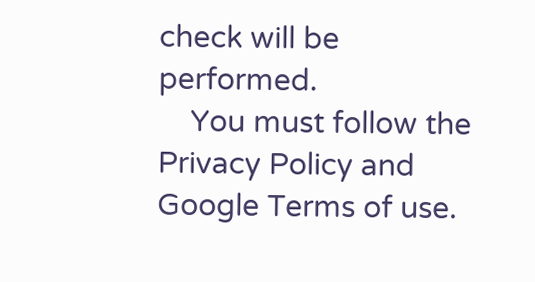check will be performed.
    You must follow the Privacy Policy and Google Terms of use.